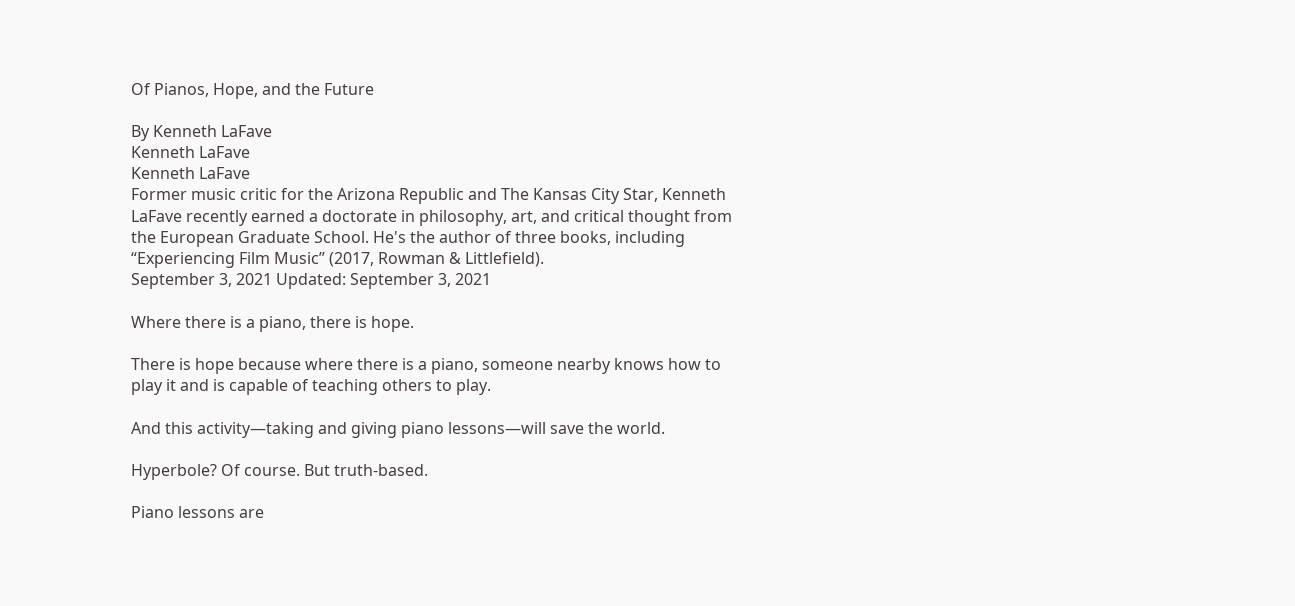Of Pianos, Hope, and the Future

By Kenneth LaFave
Kenneth LaFave
Kenneth LaFave
Former music critic for the Arizona Republic and The Kansas City Star, Kenneth LaFave recently earned a doctorate in philosophy, art, and critical thought from the European Graduate School. He's the author of three books, including “Experiencing Film Music” (2017, Rowman & Littlefield).
September 3, 2021 Updated: September 3, 2021

Where there is a piano, there is hope.

There is hope because where there is a piano, someone nearby knows how to play it and is capable of teaching others to play.

And this activity—taking and giving piano lessons—will save the world.

Hyperbole? Of course. But truth-based.

Piano lessons are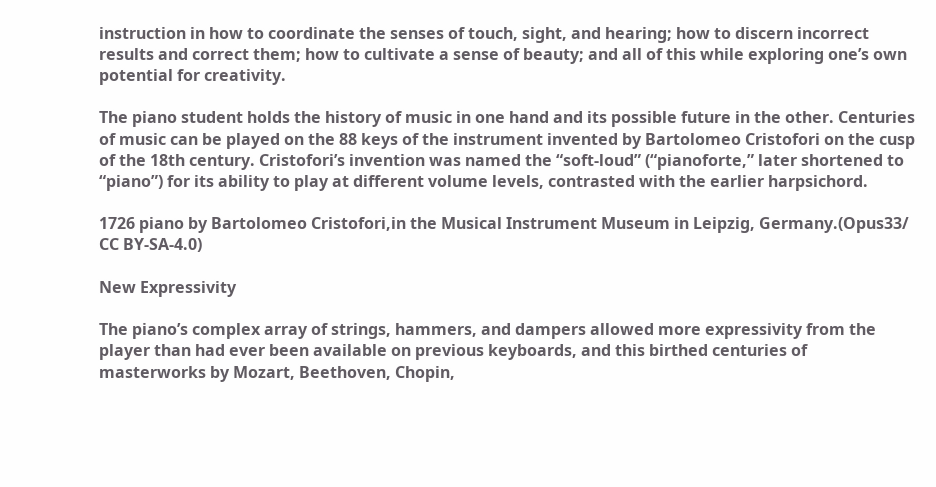instruction in how to coordinate the senses of touch, sight, and hearing; how to discern incorrect results and correct them; how to cultivate a sense of beauty; and all of this while exploring one’s own potential for creativity.

The piano student holds the history of music in one hand and its possible future in the other. Centuries of music can be played on the 88 keys of the instrument invented by Bartolomeo Cristofori on the cusp of the 18th century. Cristofori’s invention was named the “soft-loud” (“pianoforte,” later shortened to “piano”) for its ability to play at different volume levels, contrasted with the earlier harpsichord.

1726 piano by Bartolomeo Cristofori,in the Musical Instrument Museum in Leipzig, Germany.(Opus33/ CC BY-SA-4.0)

New Expressivity

The piano’s complex array of strings, hammers, and dampers allowed more expressivity from the player than had ever been available on previous keyboards, and this birthed centuries of masterworks by Mozart, Beethoven, Chopin,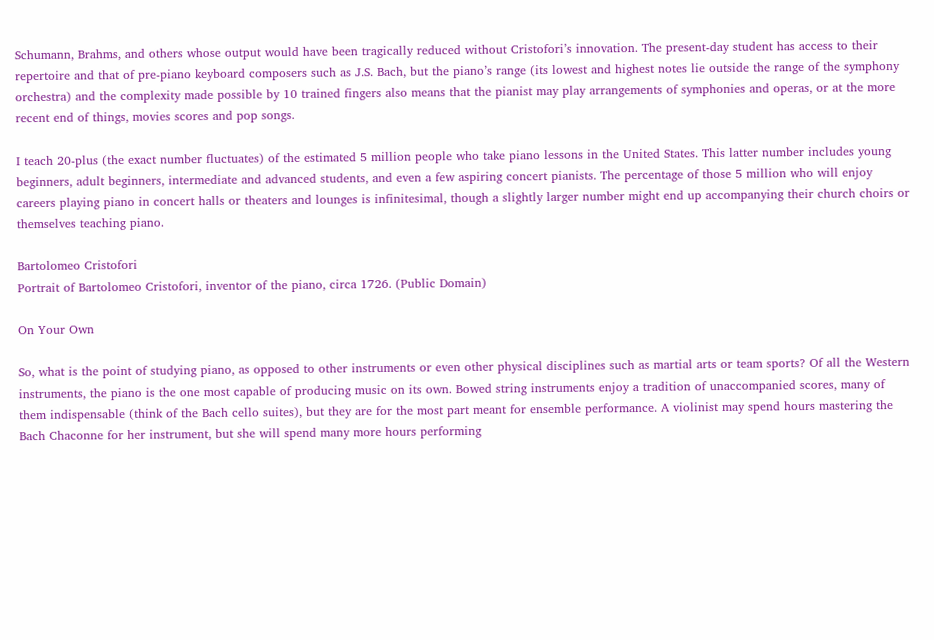Schumann, Brahms, and others whose output would have been tragically reduced without Cristofori’s innovation. The present-day student has access to their repertoire and that of pre-piano keyboard composers such as J.S. Bach, but the piano’s range (its lowest and highest notes lie outside the range of the symphony orchestra) and the complexity made possible by 10 trained fingers also means that the pianist may play arrangements of symphonies and operas, or at the more recent end of things, movies scores and pop songs.

I teach 20-plus (the exact number fluctuates) of the estimated 5 million people who take piano lessons in the United States. This latter number includes young beginners, adult beginners, intermediate and advanced students, and even a few aspiring concert pianists. The percentage of those 5 million who will enjoy careers playing piano in concert halls or theaters and lounges is infinitesimal, though a slightly larger number might end up accompanying their church choirs or themselves teaching piano.

Bartolomeo Cristofori
Portrait of Bartolomeo Cristofori, inventor of the piano, circa 1726. (Public Domain)

On Your Own

So, what is the point of studying piano, as opposed to other instruments or even other physical disciplines such as martial arts or team sports? Of all the Western instruments, the piano is the one most capable of producing music on its own. Bowed string instruments enjoy a tradition of unaccompanied scores, many of them indispensable (think of the Bach cello suites), but they are for the most part meant for ensemble performance. A violinist may spend hours mastering the Bach Chaconne for her instrument, but she will spend many more hours performing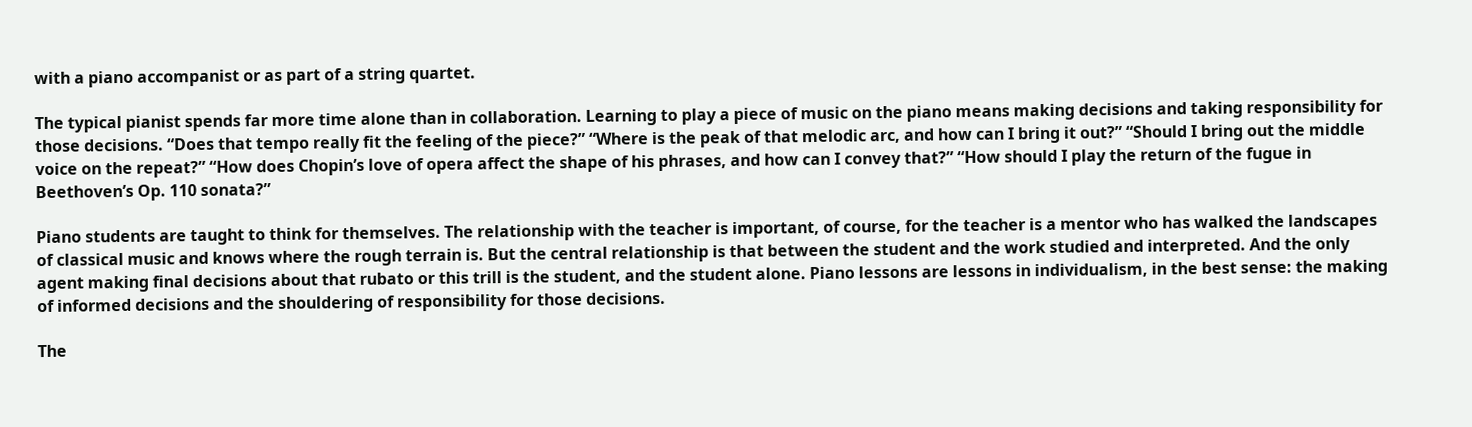with a piano accompanist or as part of a string quartet.

The typical pianist spends far more time alone than in collaboration. Learning to play a piece of music on the piano means making decisions and taking responsibility for those decisions. “Does that tempo really fit the feeling of the piece?” “Where is the peak of that melodic arc, and how can I bring it out?” “Should I bring out the middle voice on the repeat?” “How does Chopin’s love of opera affect the shape of his phrases, and how can I convey that?” “How should I play the return of the fugue in Beethoven’s Op. 110 sonata?”

Piano students are taught to think for themselves. The relationship with the teacher is important, of course, for the teacher is a mentor who has walked the landscapes of classical music and knows where the rough terrain is. But the central relationship is that between the student and the work studied and interpreted. And the only agent making final decisions about that rubato or this trill is the student, and the student alone. Piano lessons are lessons in individualism, in the best sense: the making of informed decisions and the shouldering of responsibility for those decisions.

The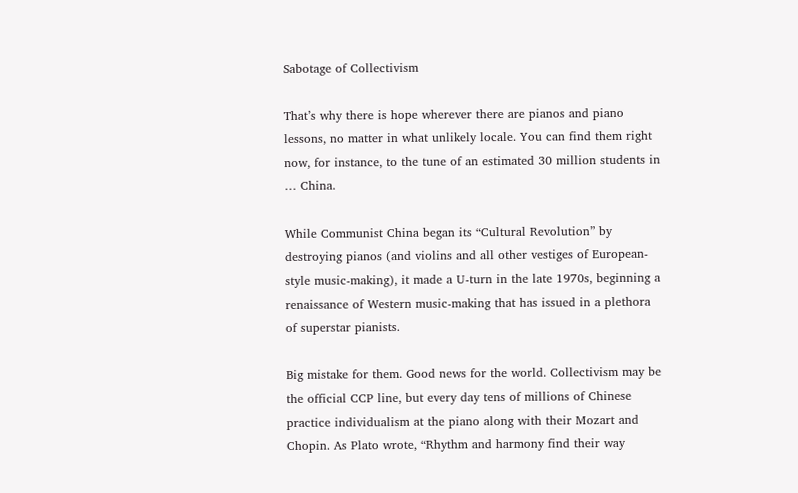Sabotage of Collectivism

That’s why there is hope wherever there are pianos and piano lessons, no matter in what unlikely locale. You can find them right now, for instance, to the tune of an estimated 30 million students in … China.

While Communist China began its “Cultural Revolution” by destroying pianos (and violins and all other vestiges of European-style music-making), it made a U-turn in the late 1970s, beginning a renaissance of Western music-making that has issued in a plethora of superstar pianists.

Big mistake for them. Good news for the world. Collectivism may be the official CCP line, but every day tens of millions of Chinese practice individualism at the piano along with their Mozart and Chopin. As Plato wrote, “Rhythm and harmony find their way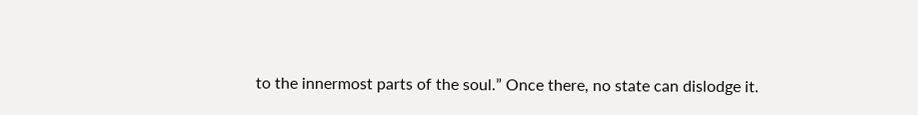to the innermost parts of the soul.” Once there, no state can dislodge it.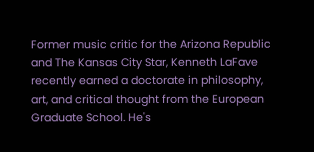Former music critic for the Arizona Republic and The Kansas City Star, Kenneth LaFave recently earned a doctorate in philosophy, art, and critical thought from the European Graduate School. He's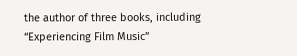the author of three books, including “Experiencing Film Music”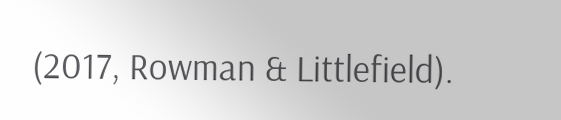(2017, Rowman & Littlefield).